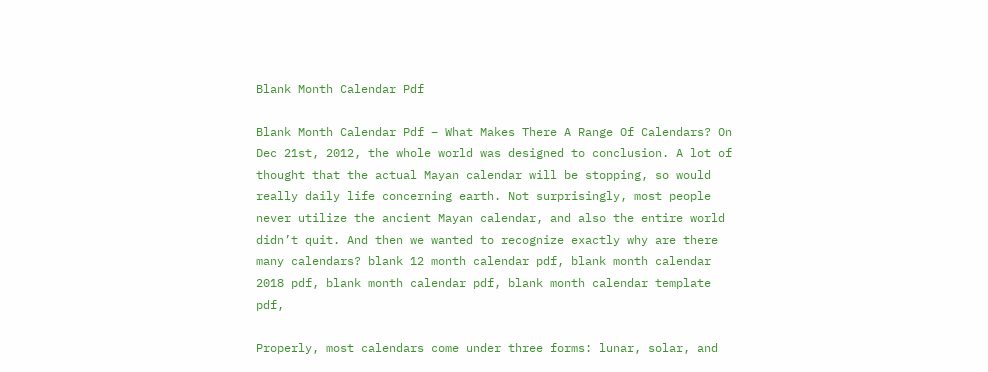Blank Month Calendar Pdf

Blank Month Calendar Pdf – What Makes There A Range Of Calendars? On Dec 21st, 2012, the whole world was designed to conclusion. A lot of thought that the actual Mayan calendar will be stopping, so would really daily life concerning earth. Not surprisingly, most people never utilize the ancient Mayan calendar, and also the entire world didn’t quit. And then we wanted to recognize exactly why are there many calendars? blank 12 month calendar pdf, blank month calendar 2018 pdf, blank month calendar pdf, blank month calendar template pdf,

Properly, most calendars come under three forms: lunar, solar, and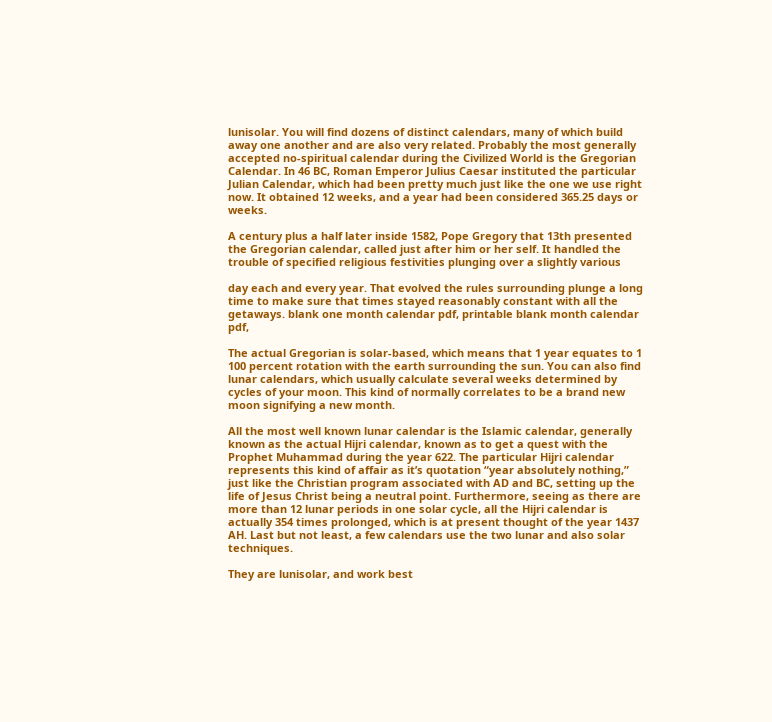lunisolar. You will find dozens of distinct calendars, many of which build away one another and are also very related. Probably the most generally accepted no-spiritual calendar during the Civilized World is the Gregorian Calendar. In 46 BC, Roman Emperor Julius Caesar instituted the particular Julian Calendar, which had been pretty much just like the one we use right now. It obtained 12 weeks, and a year had been considered 365.25 days or weeks.

A century plus a half later inside 1582, Pope Gregory that 13th presented the Gregorian calendar, called just after him or her self. It handled the trouble of specified religious festivities plunging over a slightly various

day each and every year. That evolved the rules surrounding plunge a long time to make sure that times stayed reasonably constant with all the getaways. blank one month calendar pdf, printable blank month calendar pdf,

The actual Gregorian is solar-based, which means that 1 year equates to 1 100 percent rotation with the earth surrounding the sun. You can also find lunar calendars, which usually calculate several weeks determined by cycles of your moon. This kind of normally correlates to be a brand new moon signifying a new month.

All the most well known lunar calendar is the Islamic calendar, generally known as the actual Hijri calendar, known as to get a quest with the Prophet Muhammad during the year 622. The particular Hijri calendar represents this kind of affair as it’s quotation “year absolutely nothing,” just like the Christian program associated with AD and BC, setting up the life of Jesus Christ being a neutral point. Furthermore, seeing as there are more than 12 lunar periods in one solar cycle, all the Hijri calendar is actually 354 times prolonged, which is at present thought of the year 1437 AH. Last but not least, a few calendars use the two lunar and also solar techniques.

They are lunisolar, and work best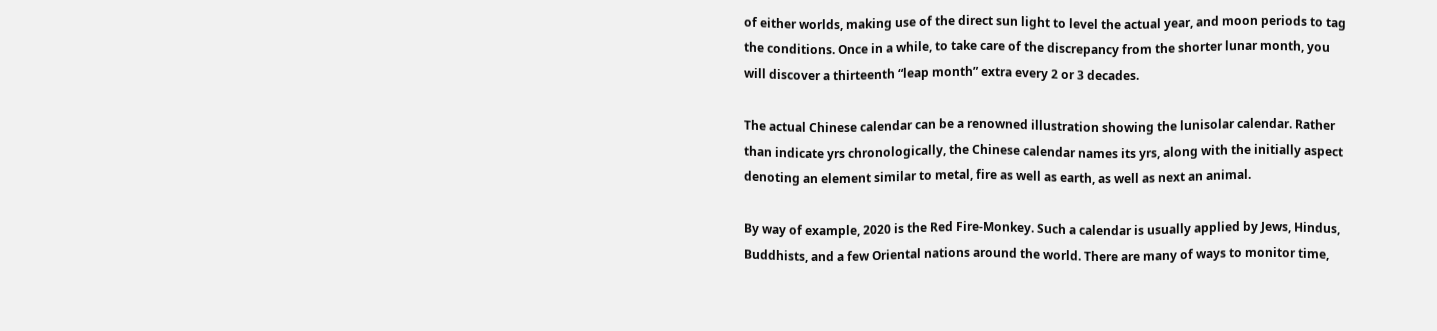of either worlds, making use of the direct sun light to level the actual year, and moon periods to tag the conditions. Once in a while, to take care of the discrepancy from the shorter lunar month, you will discover a thirteenth “leap month” extra every 2 or 3 decades.

The actual Chinese calendar can be a renowned illustration showing the lunisolar calendar. Rather than indicate yrs chronologically, the Chinese calendar names its yrs, along with the initially aspect denoting an element similar to metal, fire as well as earth, as well as next an animal.

By way of example, 2020 is the Red Fire-Monkey. Such a calendar is usually applied by Jews, Hindus, Buddhists, and a few Oriental nations around the world. There are many of ways to monitor time,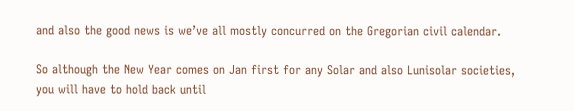and also the good news is we’ve all mostly concurred on the Gregorian civil calendar.

So although the New Year comes on Jan first for any Solar and also Lunisolar societies, you will have to hold back until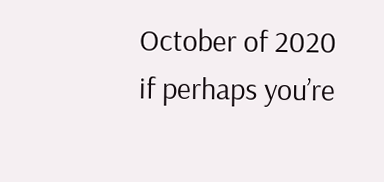October of 2020 if perhaps you’re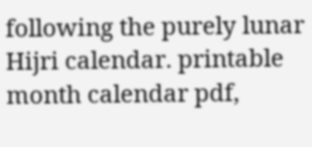following the purely lunar Hijri calendar. printable month calendar pdf,